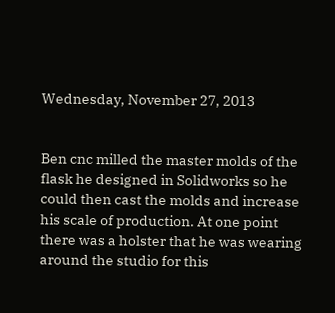Wednesday, November 27, 2013


Ben cnc milled the master molds of the flask he designed in Solidworks so he could then cast the molds and increase his scale of production. At one point there was a holster that he was wearing around the studio for this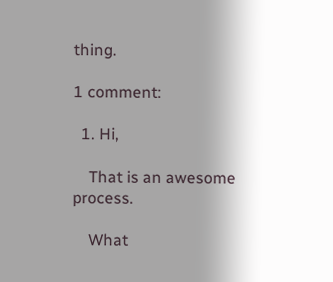thing.

1 comment:

  1. Hi,

    That is an awesome process.

    What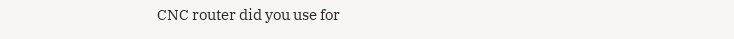CNC router did you use for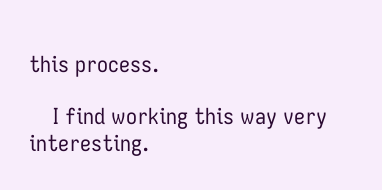this process.

    I find working this way very interesting.